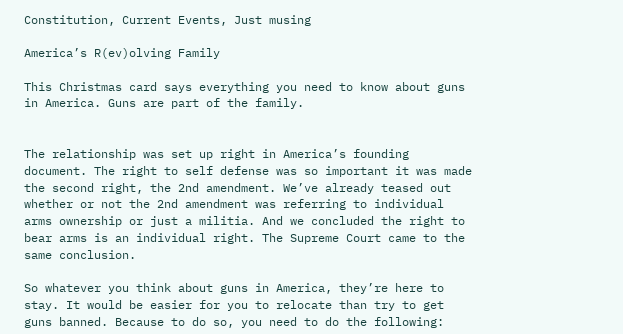Constitution, Current Events, Just musing

America’s R(ev)olving Family

This Christmas card says everything you need to know about guns in America. Guns are part of the family.


The relationship was set up right in America’s founding document. The right to self defense was so important it was made the second right, the 2nd amendment. We’ve already teased out whether or not the 2nd amendment was referring to individual arms ownership or just a militia. And we concluded the right to bear arms is an individual right. The Supreme Court came to the same conclusion.

So whatever you think about guns in America, they’re here to stay. It would be easier for you to relocate than try to get guns banned. Because to do so, you need to do the following: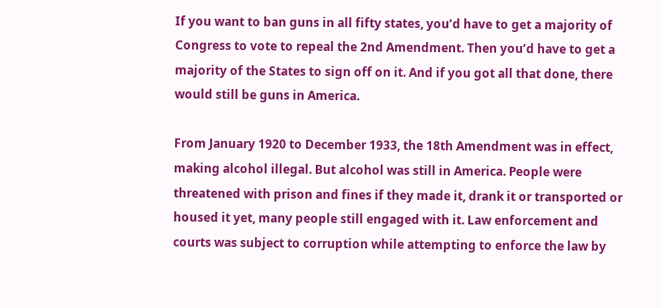If you want to ban guns in all fifty states, you’d have to get a majority of Congress to vote to repeal the 2nd Amendment. Then you’d have to get a majority of the States to sign off on it. And if you got all that done, there would still be guns in America.

From January 1920 to December 1933, the 18th Amendment was in effect, making alcohol illegal. But alcohol was still in America. People were threatened with prison and fines if they made it, drank it or transported or housed it yet, many people still engaged with it. Law enforcement and courts was subject to corruption while attempting to enforce the law by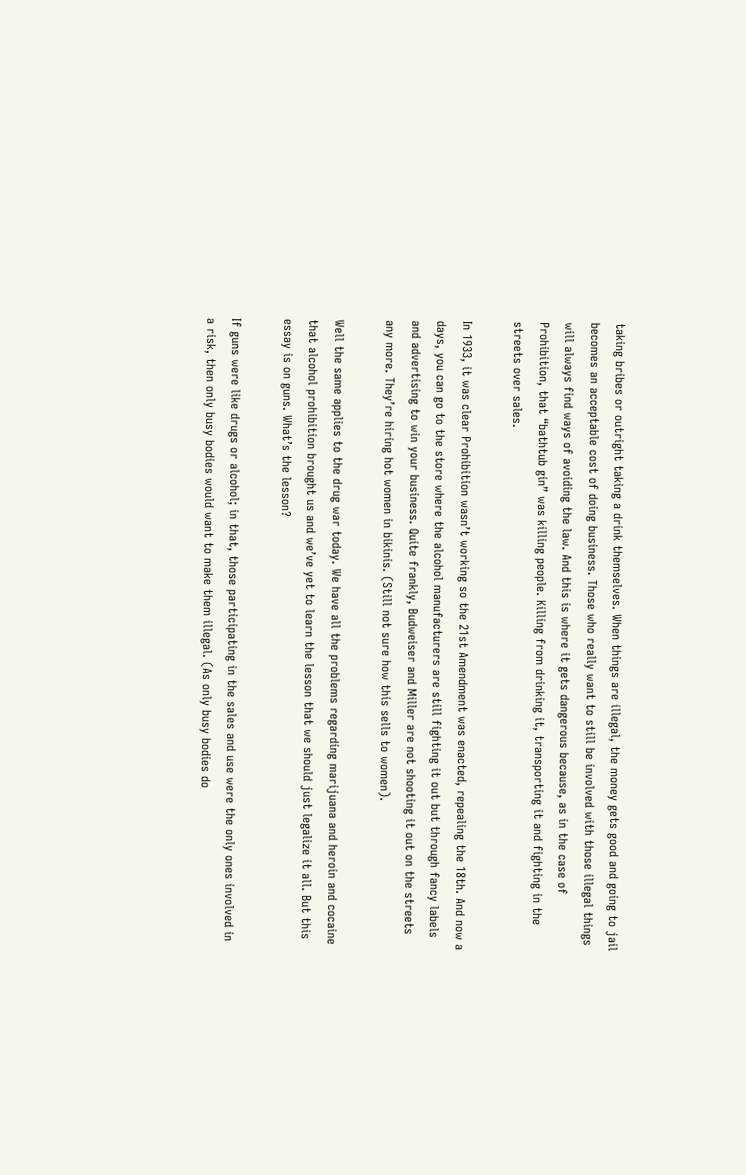taking bribes or outright taking a drink themselves. When things are illegal, the money gets good and going to jail becomes an acceptable cost of doing business. Those who really want to still be involved with those illegal things will always find ways of avoiding the law. And this is where it gets dangerous because, as in the case of Prohibition, that “bathtub gin” was killing people. Killing from drinking it, transporting it and fighting in the streets over sales.

In 1933, it was clear Prohibition wasn’t working so the 21st Amendment was enacted, repealing the 18th. And now a days, you can go to the store where the alcohol manufacturers are still fighting it out but through fancy labels and advertising to win your business. Quite frankly, Budweiser and Miller are not shooting it out on the streets any more. They’re hiring hot women in bikinis. (Still not sure how this sells to women).

Well the same applies to the drug war today. We have all the problems regarding marijuana and heroin and cocaine that alcohol prohibition brought us and we’ve yet to learn the lesson that we should just legalize it all. But this essay is on guns. What’s the lesson?

If guns were like drugs or alcohol; in that, those participating in the sales and use were the only ones involved in a risk, then only busy bodies would want to make them illegal. (As only busy bodies do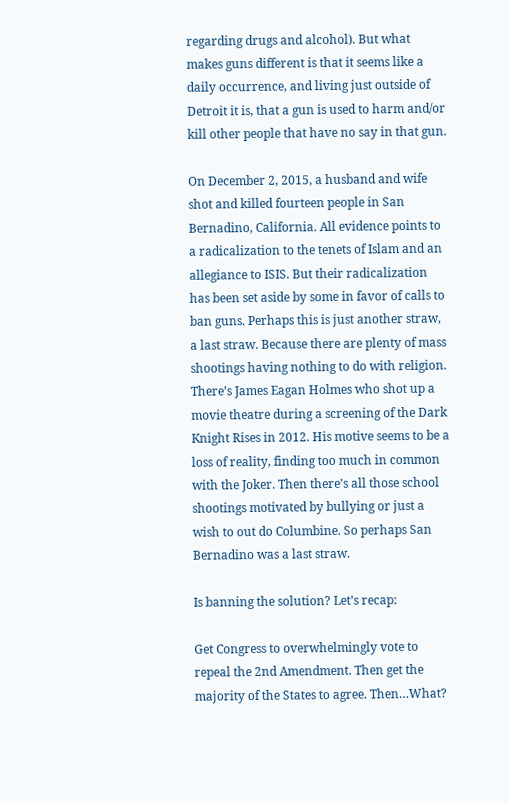regarding drugs and alcohol). But what makes guns different is that it seems like a daily occurrence, and living just outside of Detroit it is, that a gun is used to harm and/or kill other people that have no say in that gun.

On December 2, 2015, a husband and wife shot and killed fourteen people in San Bernadino, California. All evidence points to a radicalization to the tenets of Islam and an allegiance to ISIS. But their radicalization has been set aside by some in favor of calls to ban guns. Perhaps this is just another straw, a last straw. Because there are plenty of mass shootings having nothing to do with religion. There’s James Eagan Holmes who shot up a movie theatre during a screening of the Dark Knight Rises in 2012. His motive seems to be a loss of reality, finding too much in common with the Joker. Then there’s all those school shootings motivated by bullying or just a wish to out do Columbine. So perhaps San Bernadino was a last straw.

Is banning the solution? Let’s recap:

Get Congress to overwhelmingly vote to repeal the 2nd Amendment. Then get the majority of the States to agree. Then…What?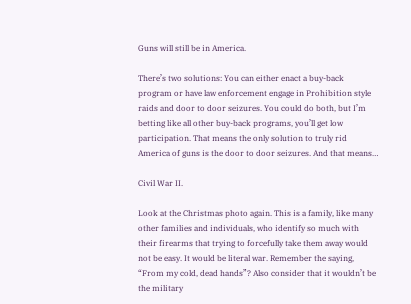Guns will still be in America.

There’s two solutions: You can either enact a buy-back program or have law enforcement engage in Prohibition style raids and door to door seizures. You could do both, but I’m betting like all other buy-back programs, you’ll get low participation. That means the only solution to truly rid America of guns is the door to door seizures. And that means…

Civil War II.

Look at the Christmas photo again. This is a family, like many other families and individuals, who identify so much with their firearms that trying to forcefully take them away would not be easy. It would be literal war. Remember the saying, “From my cold, dead hands”? Also consider that it wouldn’t be the military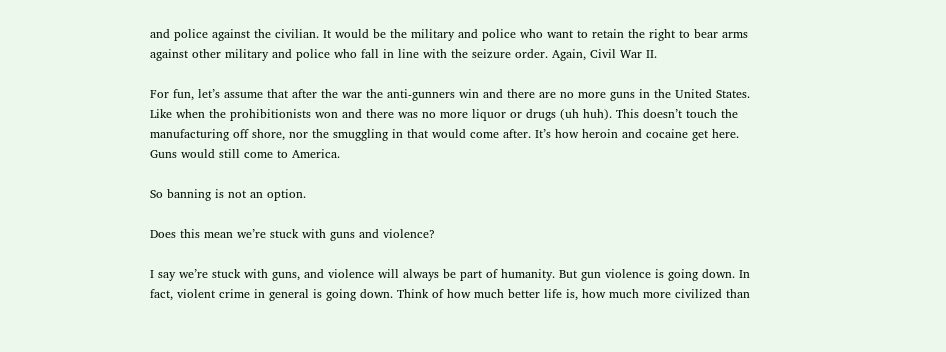and police against the civilian. It would be the military and police who want to retain the right to bear arms against other military and police who fall in line with the seizure order. Again, Civil War II.

For fun, let’s assume that after the war the anti-gunners win and there are no more guns in the United States. Like when the prohibitionists won and there was no more liquor or drugs (uh huh). This doesn’t touch the manufacturing off shore, nor the smuggling in that would come after. It’s how heroin and cocaine get here. Guns would still come to America.

So banning is not an option.

Does this mean we’re stuck with guns and violence?

I say we’re stuck with guns, and violence will always be part of humanity. But gun violence is going down. In fact, violent crime in general is going down. Think of how much better life is, how much more civilized than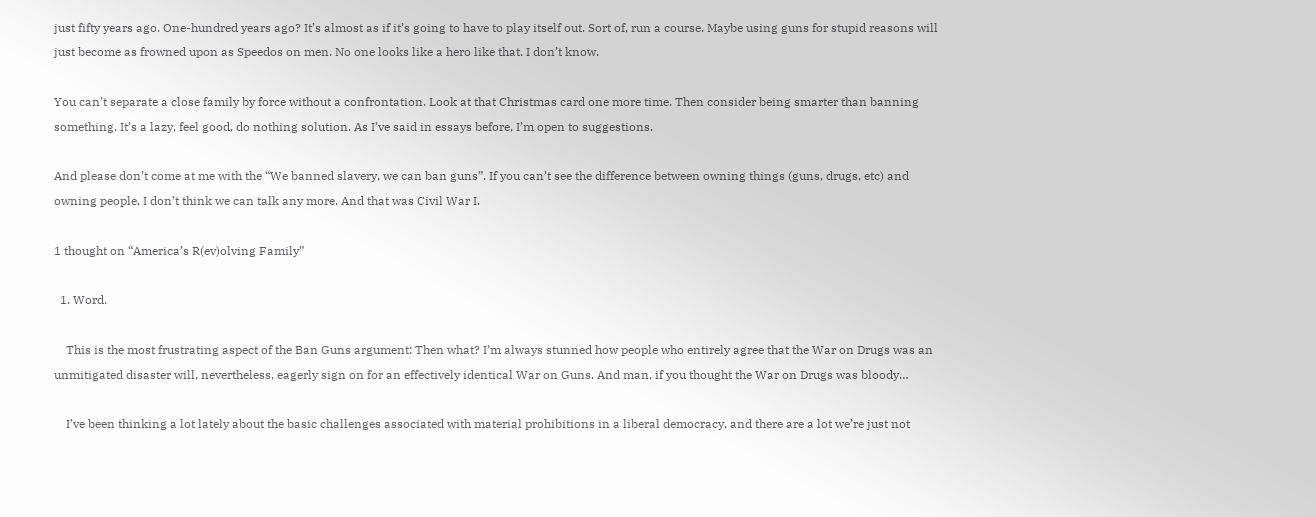just fifty years ago. One-hundred years ago? It’s almost as if it’s going to have to play itself out. Sort of, run a course. Maybe using guns for stupid reasons will just become as frowned upon as Speedos on men. No one looks like a hero like that. I don’t know.

You can’t separate a close family by force without a confrontation. Look at that Christmas card one more time. Then consider being smarter than banning something. It’s a lazy, feel good, do nothing solution. As I’ve said in essays before, I’m open to suggestions.

And please don’t come at me with the “We banned slavery, we can ban guns”. If you can’t see the difference between owning things (guns, drugs, etc) and owning people, I don’t think we can talk any more. And that was Civil War I.

1 thought on “America’s R(ev)olving Family”

  1. Word.

    This is the most frustrating aspect of the Ban Guns argument: Then what? I’m always stunned how people who entirely agree that the War on Drugs was an unmitigated disaster will, nevertheless, eagerly sign on for an effectively identical War on Guns. And man, if you thought the War on Drugs was bloody…

    I’ve been thinking a lot lately about the basic challenges associated with material prohibitions in a liberal democracy, and there are a lot we’re just not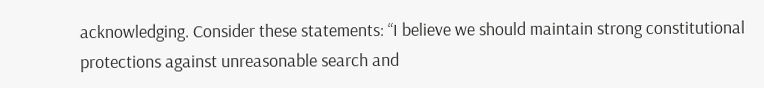acknowledging. Consider these statements: “I believe we should maintain strong constitutional protections against unreasonable search and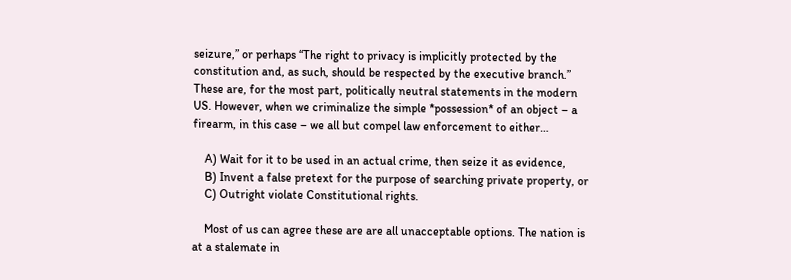seizure,” or perhaps “The right to privacy is implicitly protected by the constitution and, as such, should be respected by the executive branch.” These are, for the most part, politically neutral statements in the modern US. However, when we criminalize the simple *possession* of an object – a firearm, in this case – we all but compel law enforcement to either…

    A) Wait for it to be used in an actual crime, then seize it as evidence,
    B) Invent a false pretext for the purpose of searching private property, or
    C) Outright violate Constitutional rights.

    Most of us can agree these are are all unacceptable options. The nation is at a stalemate in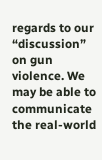regards to our “discussion” on gun violence. We may be able to communicate the real-world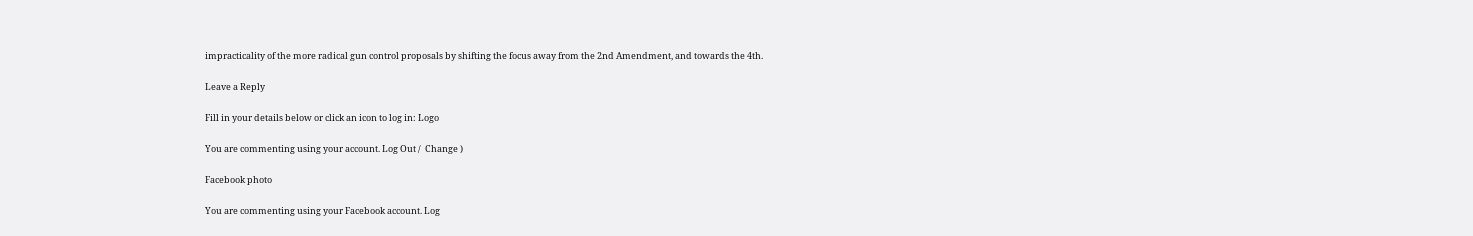impracticality of the more radical gun control proposals by shifting the focus away from the 2nd Amendment, and towards the 4th.

Leave a Reply

Fill in your details below or click an icon to log in: Logo

You are commenting using your account. Log Out /  Change )

Facebook photo

You are commenting using your Facebook account. Log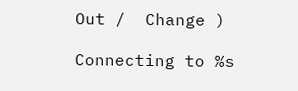Out /  Change )

Connecting to %s